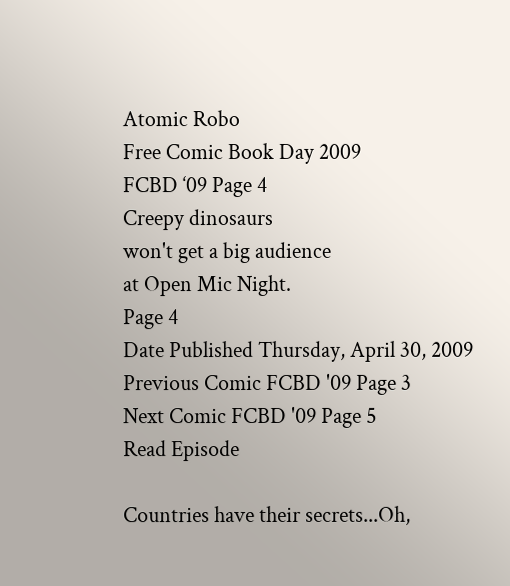Atomic Robo
Free Comic Book Day 2009
FCBD ‘09 Page 4
Creepy dinosaurs
won't get a big audience
at Open Mic Night.
Page 4
Date Published Thursday, April 30, 2009
Previous Comic FCBD '09 Page 3
Next Comic FCBD '09 Page 5
Read Episode

Countries have their secrets...Oh,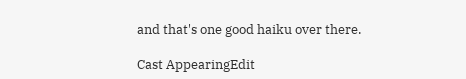and that's one good haiku over there.

Cast AppearingEdit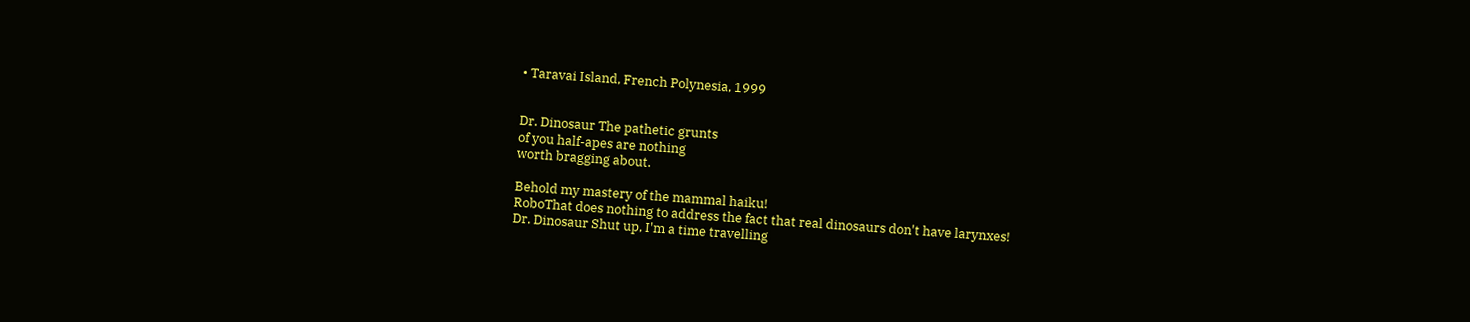• Taravai Island, French Polynesia, 1999


Dr. Dinosaur The pathetic grunts
of you half-apes are nothing
worth bragging about.

Behold my mastery of the mammal haiku!
RoboThat does nothing to address the fact that real dinosaurs don't have larynxes!
Dr. Dinosaur Shut up, I'm a time travelling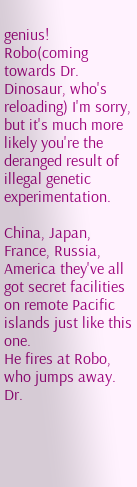genius!
Robo(coming towards Dr. Dinosaur, who's reloading) I'm sorry, but it's much more likely you're the deranged result of illegal genetic experimentation.

China, Japan, France, Russia, America they've all got secret facilities on remote Pacific islands just like this one.
He fires at Robo, who jumps away.
Dr.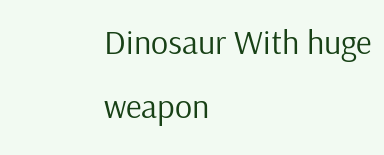Dinosaur With huge weapon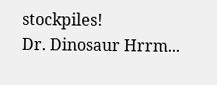stockpiles!
Dr. Dinosaur Hrrm...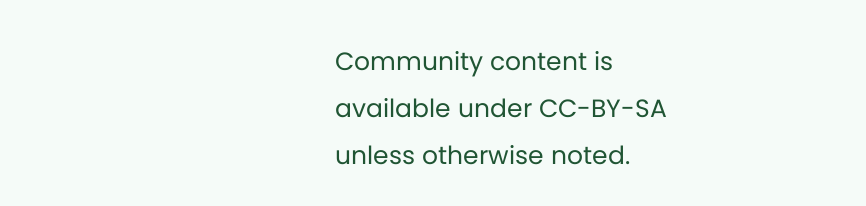Community content is available under CC-BY-SA unless otherwise noted.